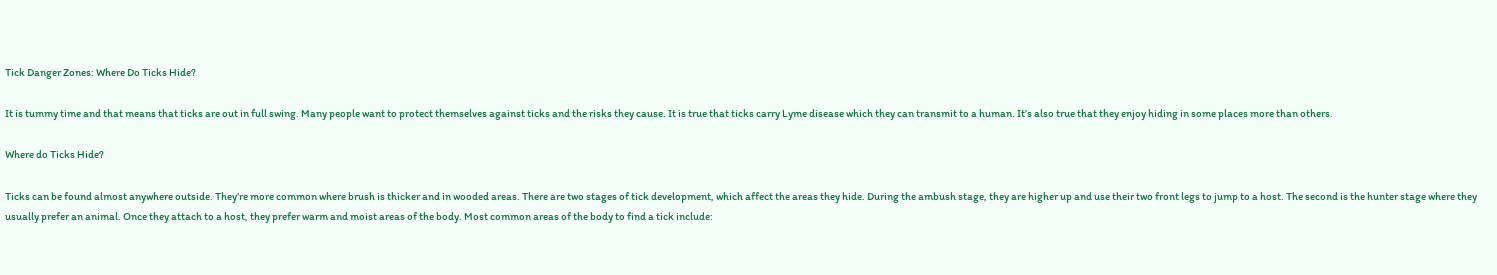Tick Danger Zones: Where Do Ticks Hide?

It is tummy time and that means that ticks are out in full swing. Many people want to protect themselves against ticks and the risks they cause. It is true that ticks carry Lyme disease which they can transmit to a human. It’s also true that they enjoy hiding in some places more than others.

Where do Ticks Hide?

Ticks can be found almost anywhere outside. They’re more common where brush is thicker and in wooded areas. There are two stages of tick development, which affect the areas they hide. During the ambush stage, they are higher up and use their two front legs to jump to a host. The second is the hunter stage where they usually prefer an animal. Once they attach to a host, they prefer warm and moist areas of the body. Most common areas of the body to find a tick include: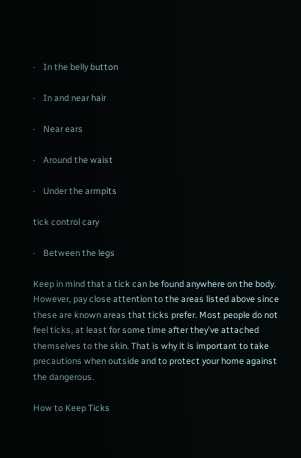·    In the belly button

·    In and near hair

·    Near ears

·    Around the waist

·    Under the armpits

tick control cary

·    Between the legs

Keep in mind that a tick can be found anywhere on the body. However, pay close attention to the areas listed above since these are known areas that ticks prefer. Most people do not feel ticks, at least for some time after they’ve attached themselves to the skin. That is why it is important to take precautions when outside and to protect your home against the dangerous.

How to Keep Ticks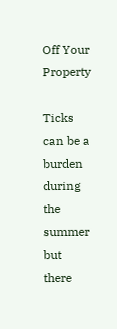Off Your Property

Ticks can be a burden during the summer but there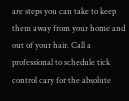are steps you can take to keep them away from your home and out of your hair. Call a professional to schedule tick control cary for the absolute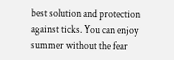best solution and protection against ticks. You can enjoy summer without the fear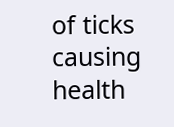of ticks causing health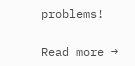problems!

Read more →